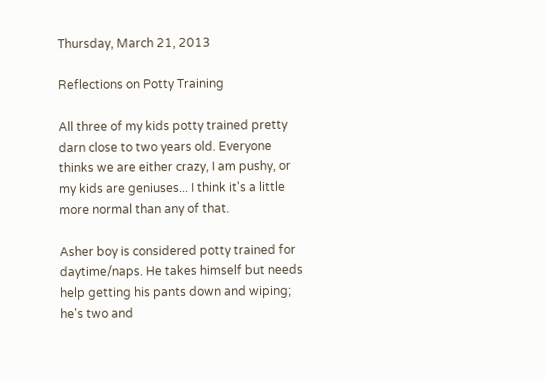Thursday, March 21, 2013

Reflections on Potty Training

All three of my kids potty trained pretty darn close to two years old. Everyone thinks we are either crazy, I am pushy, or my kids are geniuses... I think it's a little more normal than any of that.

Asher boy is considered potty trained for daytime/naps. He takes himself but needs help getting his pants down and wiping; he's two and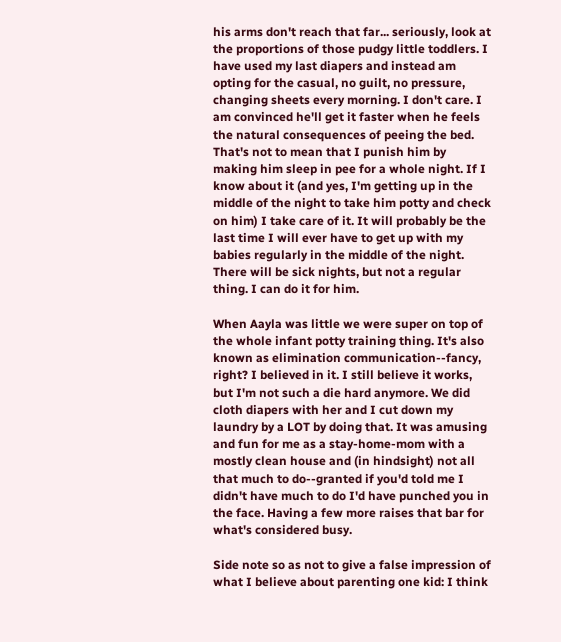his arms don't reach that far... seriously, look at the proportions of those pudgy little toddlers. I have used my last diapers and instead am opting for the casual, no guilt, no pressure, changing sheets every morning. I don't care. I am convinced he'll get it faster when he feels the natural consequences of peeing the bed. That's not to mean that I punish him by making him sleep in pee for a whole night. If I know about it (and yes, I'm getting up in the middle of the night to take him potty and check on him) I take care of it. It will probably be the last time I will ever have to get up with my babies regularly in the middle of the night. There will be sick nights, but not a regular thing. I can do it for him.

When Aayla was little we were super on top of the whole infant potty training thing. It's also known as elimination communication--fancy, right? I believed in it. I still believe it works, but I'm not such a die hard anymore. We did cloth diapers with her and I cut down my laundry by a LOT by doing that. It was amusing and fun for me as a stay-home-mom with a mostly clean house and (in hindsight) not all that much to do--granted if you'd told me I didn't have much to do I'd have punched you in the face. Having a few more raises that bar for what's considered busy.

Side note so as not to give a false impression of what I believe about parenting one kid: I think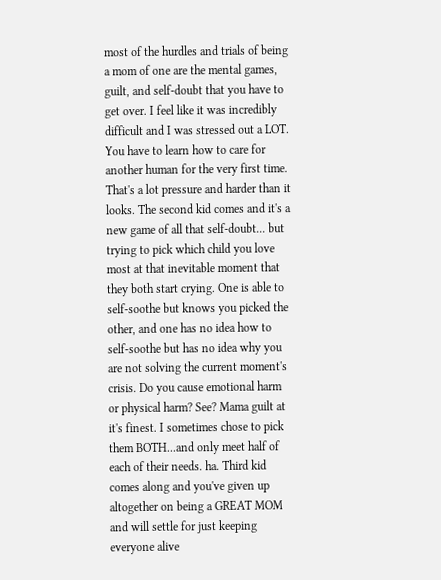most of the hurdles and trials of being a mom of one are the mental games, guilt, and self-doubt that you have to get over. I feel like it was incredibly difficult and I was stressed out a LOT. You have to learn how to care for another human for the very first time. That's a lot pressure and harder than it looks. The second kid comes and it's a new game of all that self-doubt... but trying to pick which child you love most at that inevitable moment that they both start crying. One is able to self-soothe but knows you picked the other, and one has no idea how to self-soothe but has no idea why you are not solving the current moment's crisis. Do you cause emotional harm or physical harm? See? Mama guilt at it's finest. I sometimes chose to pick them BOTH...and only meet half of each of their needs. ha. Third kid comes along and you've given up altogether on being a GREAT MOM and will settle for just keeping everyone alive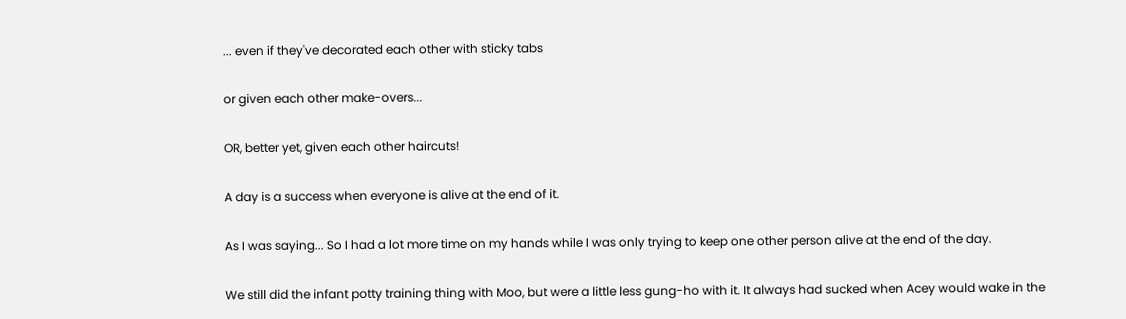... even if they've decorated each other with sticky tabs

or given each other make-overs...

OR, better yet, given each other haircuts!

A day is a success when everyone is alive at the end of it.

As I was saying... So I had a lot more time on my hands while I was only trying to keep one other person alive at the end of the day.

We still did the infant potty training thing with Moo, but were a little less gung-ho with it. It always had sucked when Acey would wake in the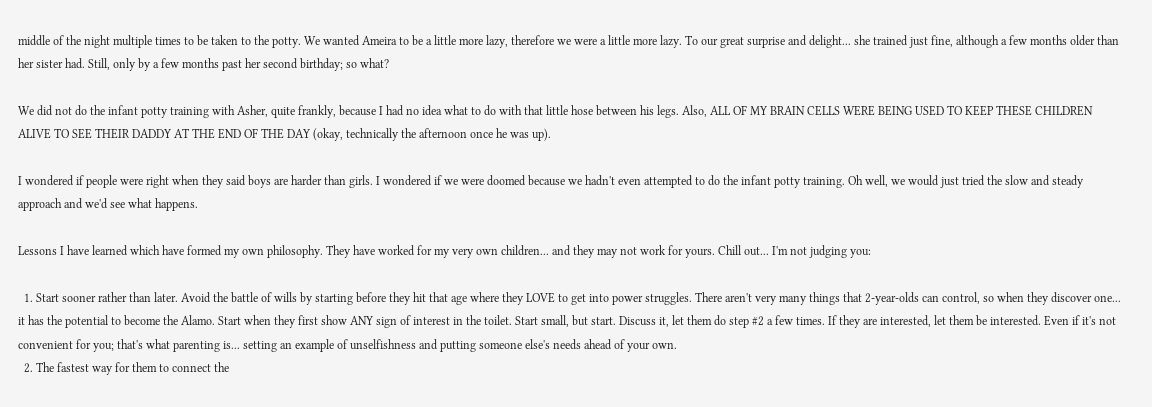middle of the night multiple times to be taken to the potty. We wanted Ameira to be a little more lazy, therefore we were a little more lazy. To our great surprise and delight... she trained just fine, although a few months older than her sister had. Still, only by a few months past her second birthday; so what?

We did not do the infant potty training with Asher, quite frankly, because I had no idea what to do with that little hose between his legs. Also, ALL OF MY BRAIN CELLS WERE BEING USED TO KEEP THESE CHILDREN ALIVE TO SEE THEIR DADDY AT THE END OF THE DAY (okay, technically the afternoon once he was up).

I wondered if people were right when they said boys are harder than girls. I wondered if we were doomed because we hadn't even attempted to do the infant potty training. Oh well, we would just tried the slow and steady approach and we'd see what happens.

Lessons I have learned which have formed my own philosophy. They have worked for my very own children... and they may not work for yours. Chill out... I'm not judging you:

  1. Start sooner rather than later. Avoid the battle of wills by starting before they hit that age where they LOVE to get into power struggles. There aren't very many things that 2-year-olds can control, so when they discover one... it has the potential to become the Alamo. Start when they first show ANY sign of interest in the toilet. Start small, but start. Discuss it, let them do step #2 a few times. If they are interested, let them be interested. Even if it's not convenient for you; that's what parenting is... setting an example of unselfishness and putting someone else's needs ahead of your own.
  2. The fastest way for them to connect the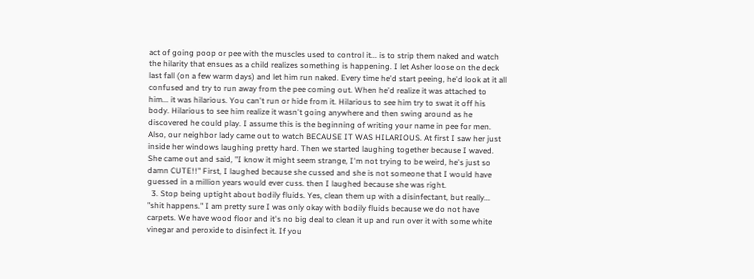act of going poop or pee with the muscles used to control it... is to strip them naked and watch the hilarity that ensues as a child realizes something is happening. I let Asher loose on the deck last fall (on a few warm days) and let him run naked. Every time he'd start peeing, he'd look at it all confused and try to run away from the pee coming out. When he'd realize it was attached to him... it was hilarious. You can't run or hide from it. Hilarious to see him try to swat it off his body. Hilarious to see him realize it wasn't going anywhere and then swing around as he discovered he could play. I assume this is the beginning of writing your name in pee for men. Also, our neighbor lady came out to watch BECAUSE IT WAS HILARIOUS. At first I saw her just inside her windows laughing pretty hard. Then we started laughing together because I waved. She came out and said, "I know it might seem strange, I'm not trying to be weird, he's just so damn CUTE!!" First, I laughed because she cussed and she is not someone that I would have guessed in a million years would ever cuss. then I laughed because she was right.
  3. Stop being uptight about bodily fluids. Yes, clean them up with a disinfectant, but really... "shit happens." I am pretty sure I was only okay with bodily fluids because we do not have carpets. We have wood floor and it's no big deal to clean it up and run over it with some white vinegar and peroxide to disinfect it. If you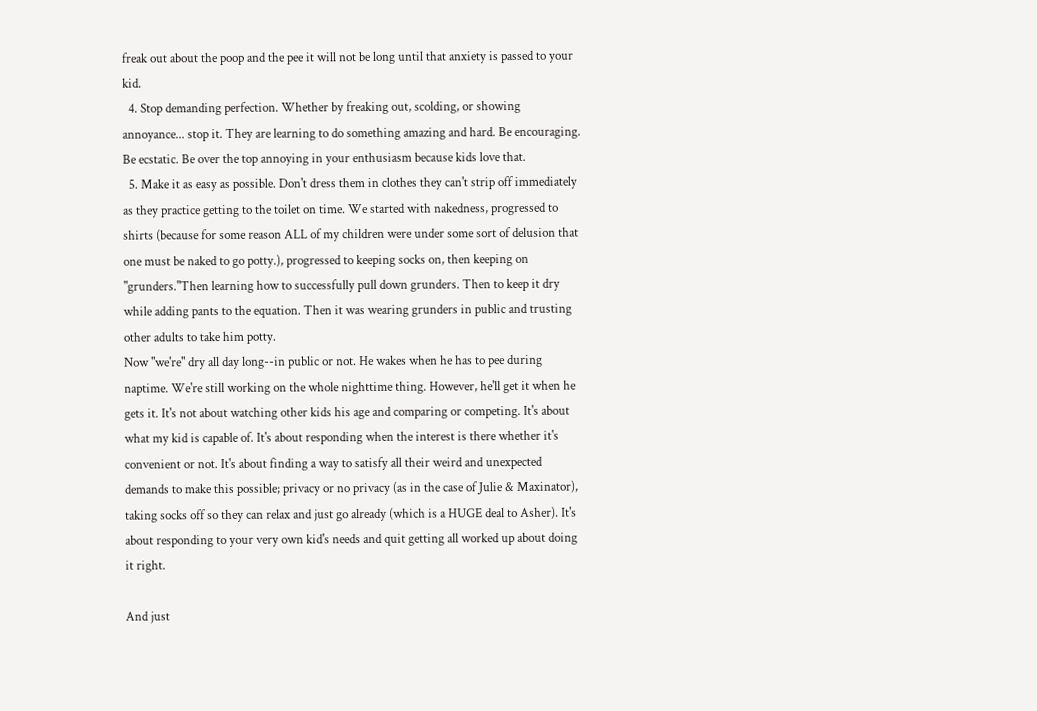freak out about the poop and the pee it will not be long until that anxiety is passed to your kid.
  4. Stop demanding perfection. Whether by freaking out, scolding, or showing annoyance... stop it. They are learning to do something amazing and hard. Be encouraging. Be ecstatic. Be over the top annoying in your enthusiasm because kids love that.
  5. Make it as easy as possible. Don't dress them in clothes they can't strip off immediately as they practice getting to the toilet on time. We started with nakedness, progressed to shirts (because for some reason ALL of my children were under some sort of delusion that one must be naked to go potty.), progressed to keeping socks on, then keeping on "grunders."Then learning how to successfully pull down grunders. Then to keep it dry while adding pants to the equation. Then it was wearing grunders in public and trusting other adults to take him potty.
Now "we're" dry all day long--in public or not. He wakes when he has to pee during naptime. We're still working on the whole nighttime thing. However, he'll get it when he gets it. It's not about watching other kids his age and comparing or competing. It's about what my kid is capable of. It's about responding when the interest is there whether it's convenient or not. It's about finding a way to satisfy all their weird and unexpected demands to make this possible; privacy or no privacy (as in the case of Julie & Maxinator), taking socks off so they can relax and just go already (which is a HUGE deal to Asher). It's about responding to your very own kid's needs and quit getting all worked up about doing it right.

And just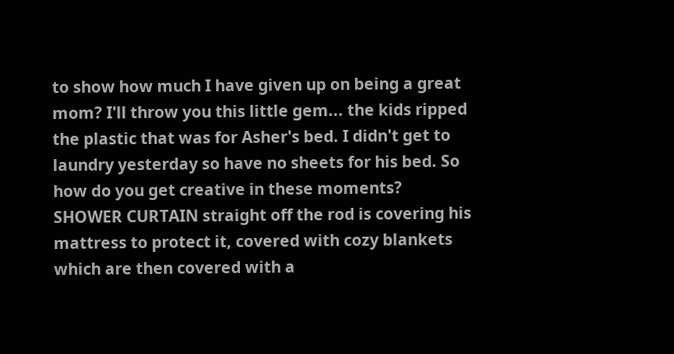to show how much I have given up on being a great mom? I'll throw you this little gem... the kids ripped the plastic that was for Asher's bed. I didn't get to laundry yesterday so have no sheets for his bed. So how do you get creative in these moments? SHOWER CURTAIN straight off the rod is covering his mattress to protect it, covered with cozy blankets which are then covered with a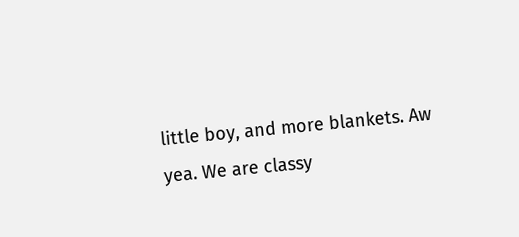little boy, and more blankets. Aw yea. We are classy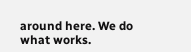around here. We do what works.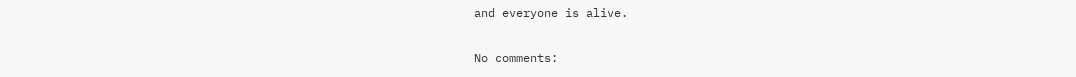and everyone is alive.

No comments: